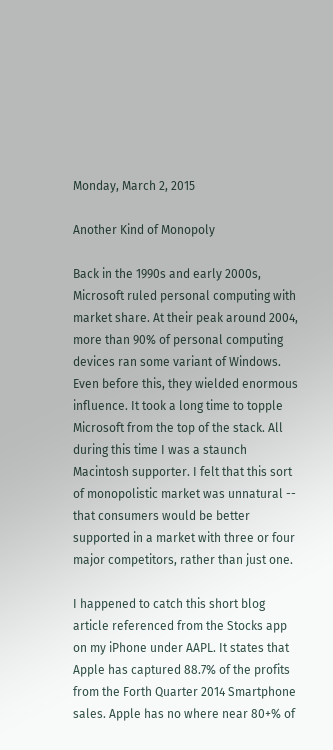Monday, March 2, 2015

Another Kind of Monopoly

Back in the 1990s and early 2000s, Microsoft ruled personal computing with market share. At their peak around 2004, more than 90% of personal computing devices ran some variant of Windows. Even before this, they wielded enormous influence. It took a long time to topple Microsoft from the top of the stack. All during this time I was a staunch Macintosh supporter. I felt that this sort of monopolistic market was unnatural -- that consumers would be better supported in a market with three or four major competitors, rather than just one.

I happened to catch this short blog article referenced from the Stocks app on my iPhone under AAPL. It states that Apple has captured 88.7% of the profits from the Forth Quarter 2014 Smartphone sales. Apple has no where near 80+% of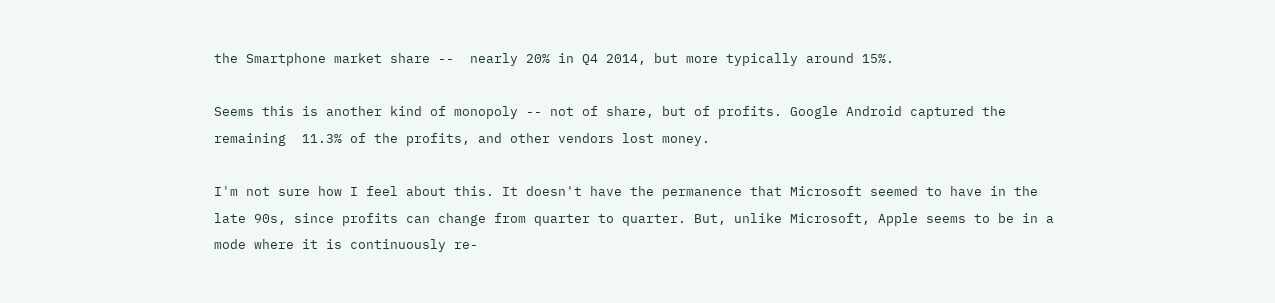the Smartphone market share --  nearly 20% in Q4 2014, but more typically around 15%.

Seems this is another kind of monopoly -- not of share, but of profits. Google Android captured the remaining  11.3% of the profits, and other vendors lost money.

I'm not sure how I feel about this. It doesn't have the permanence that Microsoft seemed to have in the late 90s, since profits can change from quarter to quarter. But, unlike Microsoft, Apple seems to be in a mode where it is continuously re-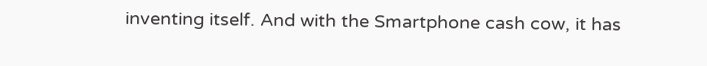inventing itself. And with the Smartphone cash cow, it has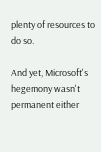plenty of resources to do so.

And yet, Microsoft's hegemony wasn't permanent either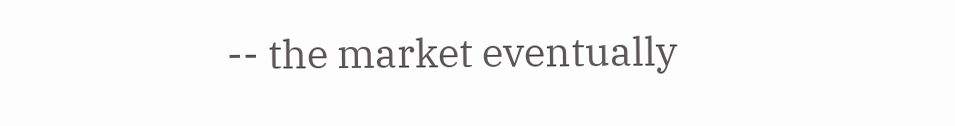-- the market eventually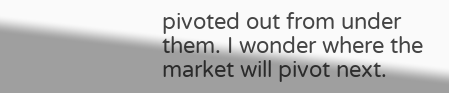pivoted out from under them. I wonder where the market will pivot next.